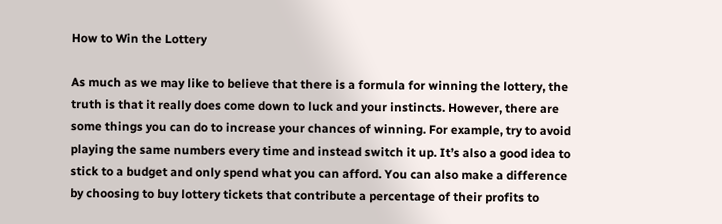How to Win the Lottery

As much as we may like to believe that there is a formula for winning the lottery, the truth is that it really does come down to luck and your instincts. However, there are some things you can do to increase your chances of winning. For example, try to avoid playing the same numbers every time and instead switch it up. It’s also a good idea to stick to a budget and only spend what you can afford. You can also make a difference by choosing to buy lottery tickets that contribute a percentage of their profits to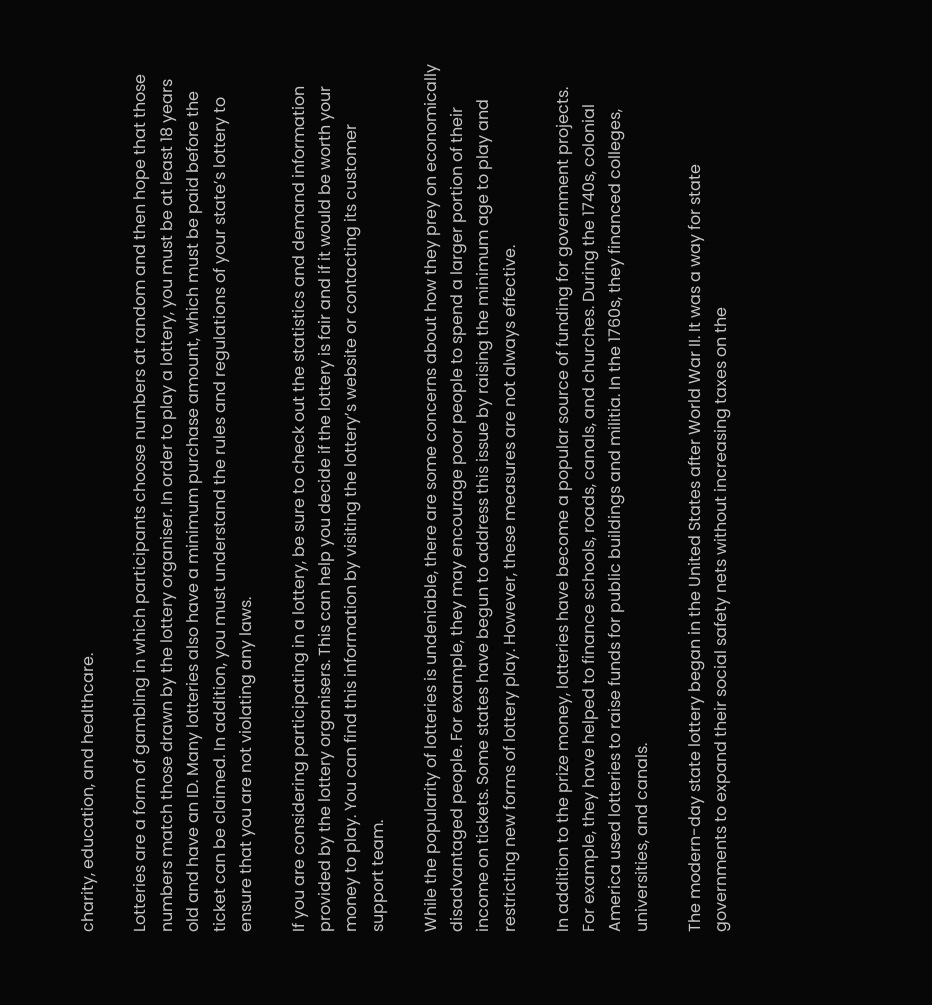charity, education, and healthcare.

Lotteries are a form of gambling in which participants choose numbers at random and then hope that those numbers match those drawn by the lottery organiser. In order to play a lottery, you must be at least 18 years old and have an ID. Many lotteries also have a minimum purchase amount, which must be paid before the ticket can be claimed. In addition, you must understand the rules and regulations of your state’s lottery to ensure that you are not violating any laws.

If you are considering participating in a lottery, be sure to check out the statistics and demand information provided by the lottery organisers. This can help you decide if the lottery is fair and if it would be worth your money to play. You can find this information by visiting the lottery’s website or contacting its customer support team.

While the popularity of lotteries is undeniable, there are some concerns about how they prey on economically disadvantaged people. For example, they may encourage poor people to spend a larger portion of their income on tickets. Some states have begun to address this issue by raising the minimum age to play and restricting new forms of lottery play. However, these measures are not always effective.

In addition to the prize money, lotteries have become a popular source of funding for government projects. For example, they have helped to finance schools, roads, canals, and churches. During the 1740s, colonial America used lotteries to raise funds for public buildings and militia. In the 1760s, they financed colleges, universities, and canals.

The modern-day state lottery began in the United States after World War II. It was a way for state governments to expand their social safety nets without increasing taxes on the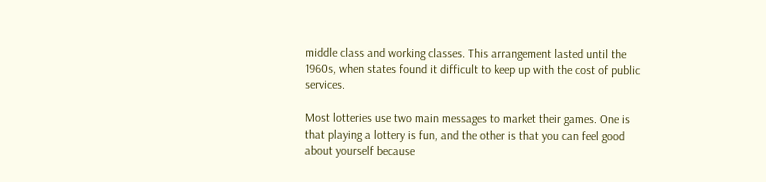middle class and working classes. This arrangement lasted until the 1960s, when states found it difficult to keep up with the cost of public services.

Most lotteries use two main messages to market their games. One is that playing a lottery is fun, and the other is that you can feel good about yourself because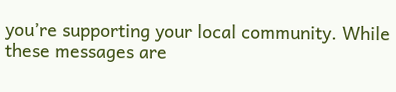you’re supporting your local community. While these messages are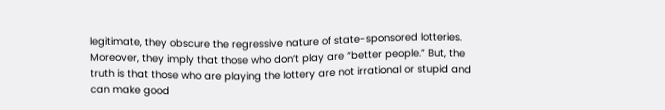legitimate, they obscure the regressive nature of state-sponsored lotteries. Moreover, they imply that those who don’t play are “better people.” But, the truth is that those who are playing the lottery are not irrational or stupid and can make good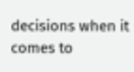decisions when it comes to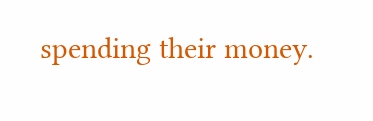spending their money.